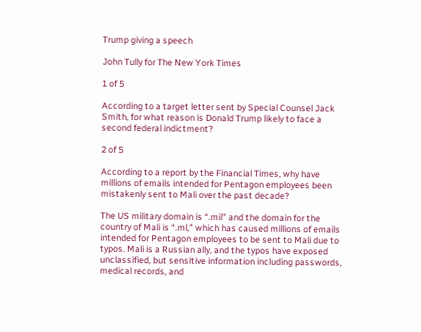Trump giving a speech

John Tully for The New York Times

1 of 5

According to a target letter sent by Special Counsel Jack Smith, for what reason is Donald Trump likely to face a second federal indictment?

2 of 5

According to a report by the Financial Times, why have millions of emails intended for Pentagon employees been mistakenly sent to Mali over the past decade?

The US military domain is “.mil” and the domain for the country of Mali is “.ml,” which has caused millions of emails intended for Pentagon employees to be sent to Mali due to typos. Mali is a Russian ally, and the typos have exposed unclassified, but sensitive information including passwords, medical records, and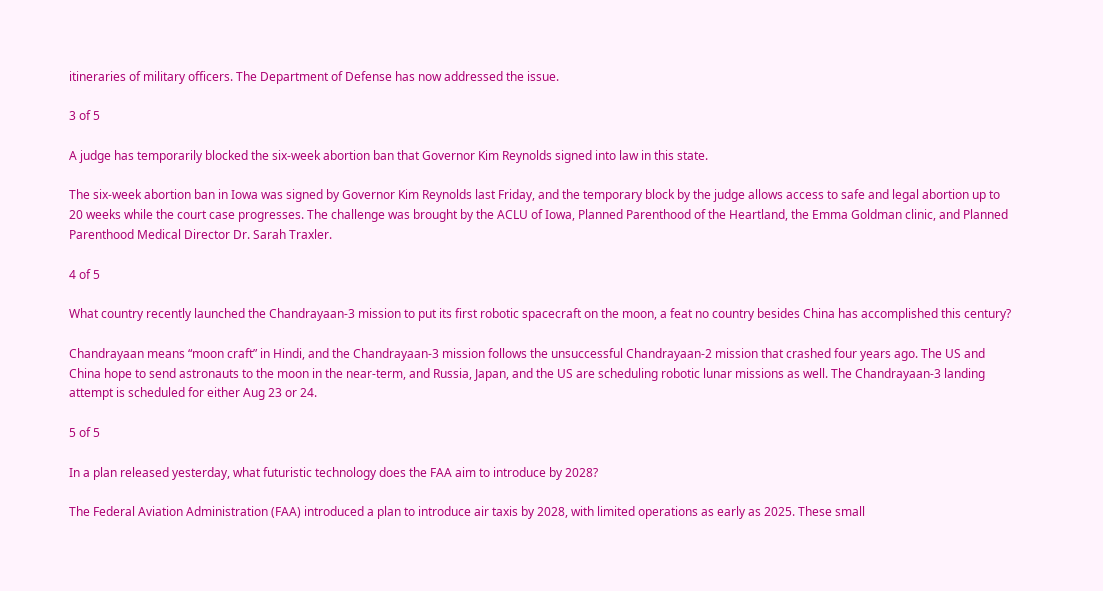itineraries of military officers. The Department of Defense has now addressed the issue.

3 of 5

A judge has temporarily blocked the six-week abortion ban that Governor Kim Reynolds signed into law in this state.

The six-week abortion ban in Iowa was signed by Governor Kim Reynolds last Friday, and the temporary block by the judge allows access to safe and legal abortion up to 20 weeks while the court case progresses. The challenge was brought by the ACLU of Iowa, Planned Parenthood of the Heartland, the Emma Goldman clinic, and Planned Parenthood Medical Director Dr. Sarah Traxler.

4 of 5

What country recently launched the Chandrayaan-3 mission to put its first robotic spacecraft on the moon, a feat no country besides China has accomplished this century?

Chandrayaan means “moon craft” in Hindi, and the Chandrayaan-3 mission follows the unsuccessful Chandrayaan-2 mission that crashed four years ago. The US and China hope to send astronauts to the moon in the near-term, and Russia, Japan, and the US are scheduling robotic lunar missions as well. The Chandrayaan-3 landing attempt is scheduled for either Aug 23 or 24.

5 of 5

In a plan released yesterday, what futuristic technology does the FAA aim to introduce by 2028?

The Federal Aviation Administration (FAA) introduced a plan to introduce air taxis by 2028, with limited operations as early as 2025. These small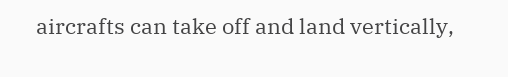aircrafts can take off and land vertically,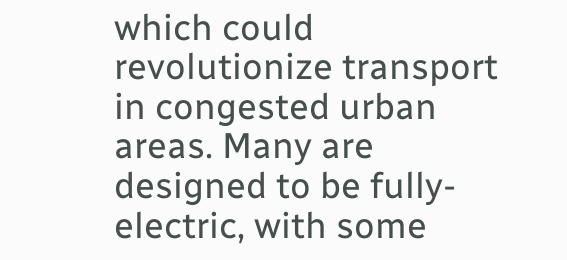which could revolutionize transport in congested urban areas. Many are designed to be fully-electric, with some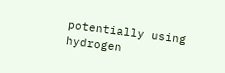potentially using hydrogen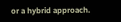or a hybrid approach.